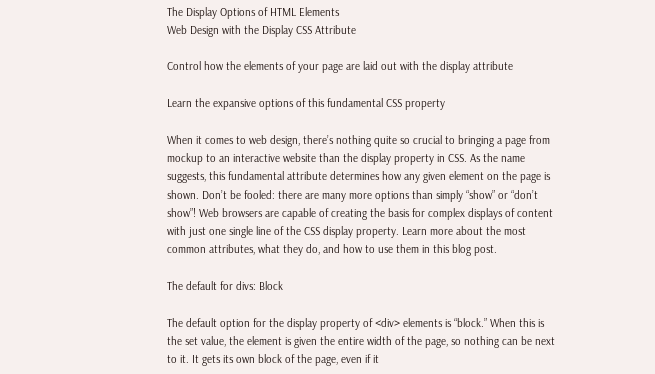The Display Options of HTML Elements
Web Design with the Display CSS Attribute

Control how the elements of your page are laid out with the display attribute

Learn the expansive options of this fundamental CSS property

When it comes to web design, there’s nothing quite so crucial to bringing a page from mockup to an interactive website than the display property in CSS. As the name suggests, this fundamental attribute determines how any given element on the page is shown. Don’t be fooled: there are many more options than simply “show” or “don’t show”! Web browsers are capable of creating the basis for complex displays of content with just one single line of the CSS display property. Learn more about the most common attributes, what they do, and how to use them in this blog post.

The default for divs: Block

The default option for the display property of <div> elements is “block.” When this is the set value, the element is given the entire width of the page, so nothing can be next to it. It gets its own block of the page, even if it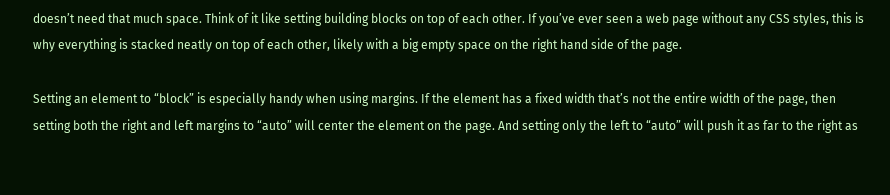doesn’t need that much space. Think of it like setting building blocks on top of each other. If you’ve ever seen a web page without any CSS styles, this is why everything is stacked neatly on top of each other, likely with a big empty space on the right hand side of the page.

Setting an element to “block” is especially handy when using margins. If the element has a fixed width that’s not the entire width of the page, then setting both the right and left margins to “auto” will center the element on the page. And setting only the left to “auto” will push it as far to the right as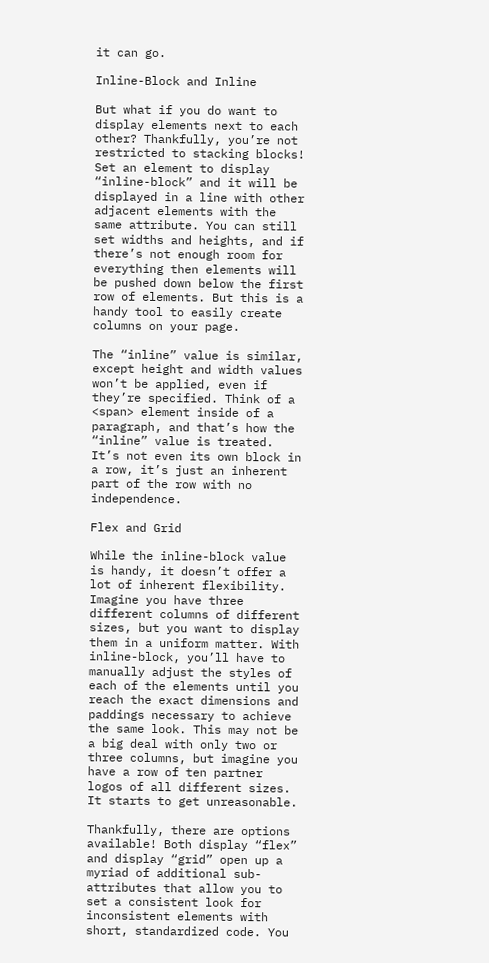it can go.

Inline-Block and Inline

But what if you do want to display elements next to each other? Thankfully, you’re not restricted to stacking blocks! Set an element to display “inline-block” and it will be displayed in a line with other adjacent elements with the same attribute. You can still set widths and heights, and if there’s not enough room for everything then elements will be pushed down below the first row of elements. But this is a handy tool to easily create columns on your page.

The “inline” value is similar, except height and width values won’t be applied, even if they’re specified. Think of a <span> element inside of a paragraph, and that’s how the “inline” value is treated. It’s not even its own block in a row, it’s just an inherent part of the row with no independence.

Flex and Grid

While the inline-block value is handy, it doesn’t offer a lot of inherent flexibility. Imagine you have three different columns of different sizes, but you want to display them in a uniform matter. With inline-block, you’ll have to manually adjust the styles of each of the elements until you reach the exact dimensions and paddings necessary to achieve the same look. This may not be a big deal with only two or three columns, but imagine you have a row of ten partner logos of all different sizes. It starts to get unreasonable.

Thankfully, there are options available! Both display “flex” and display “grid” open up a myriad of additional sub-attributes that allow you to set a consistent look for inconsistent elements with short, standardized code. You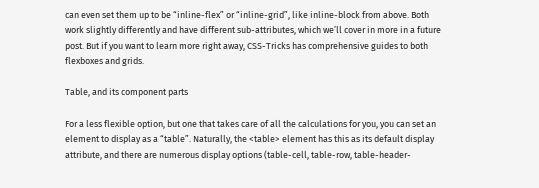can even set them up to be “inline-flex” or “inline-grid”, like inline-block from above. Both work slightly differently and have different sub-attributes, which we’ll cover in more in a future post. But if you want to learn more right away, CSS-Tricks has comprehensive guides to both flexboxes and grids.

Table, and its component parts

For a less flexible option, but one that takes care of all the calculations for you, you can set an element to display as a “table”. Naturally, the <table> element has this as its default display attribute, and there are numerous display options (table-cell, table-row, table-header-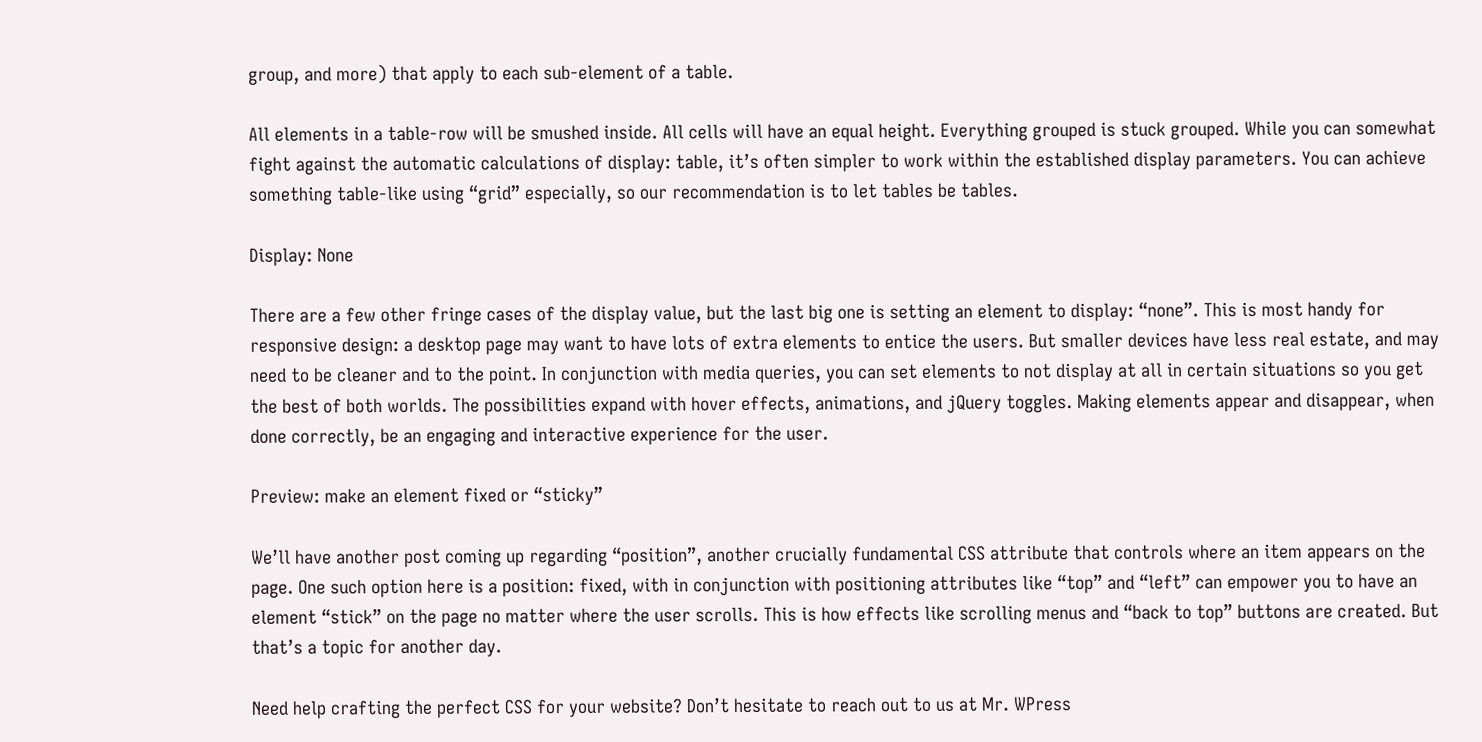group, and more) that apply to each sub-element of a table.

All elements in a table-row will be smushed inside. All cells will have an equal height. Everything grouped is stuck grouped. While you can somewhat fight against the automatic calculations of display: table, it’s often simpler to work within the established display parameters. You can achieve something table-like using “grid” especially, so our recommendation is to let tables be tables.

Display: None

There are a few other fringe cases of the display value, but the last big one is setting an element to display: “none”. This is most handy for responsive design: a desktop page may want to have lots of extra elements to entice the users. But smaller devices have less real estate, and may need to be cleaner and to the point. In conjunction with media queries, you can set elements to not display at all in certain situations so you get the best of both worlds. The possibilities expand with hover effects, animations, and jQuery toggles. Making elements appear and disappear, when done correctly, be an engaging and interactive experience for the user.

Preview: make an element fixed or “sticky”

We’ll have another post coming up regarding “position”, another crucially fundamental CSS attribute that controls where an item appears on the page. One such option here is a position: fixed, with in conjunction with positioning attributes like “top” and “left” can empower you to have an element “stick” on the page no matter where the user scrolls. This is how effects like scrolling menus and “back to top” buttons are created. But that’s a topic for another day.

Need help crafting the perfect CSS for your website? Don’t hesitate to reach out to us at Mr. WPress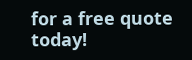for a free quote today!